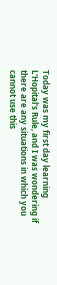Today was my first day learning L'Hopital's Rule, and I was wondering if there are any situations in which you cannot use this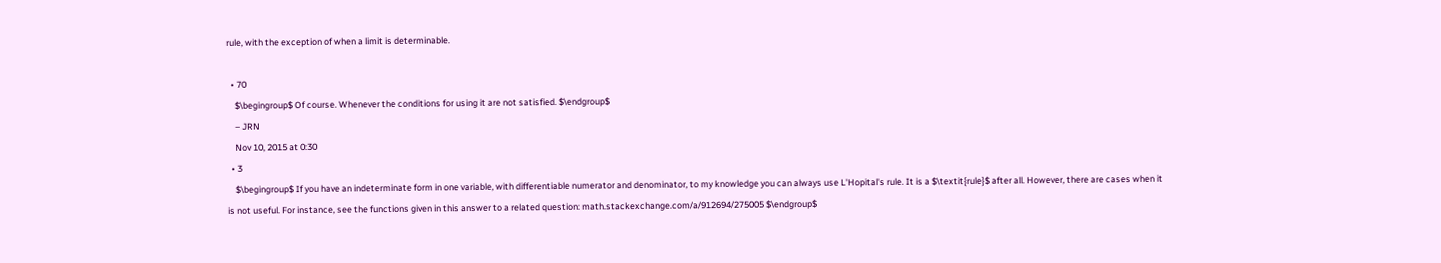rule, with the exception of when a limit is determinable.

  • 70
    $\begingroup$ Of course. Whenever the conditions for using it are not satisfied. $\endgroup$
    – JRN
    Nov 10, 2015 at 0:30
  • 3
    $\begingroup$ If you have an indeterminate form in one variable, with differentiable numerator and denominator, to my knowledge you can always use L'Hopital's rule. It is a $\textit{rule}$ after all. However, there are cases when it is not useful. For instance, see the functions given in this answer to a related question: math.stackexchange.com/a/912694/275005 $\endgroup$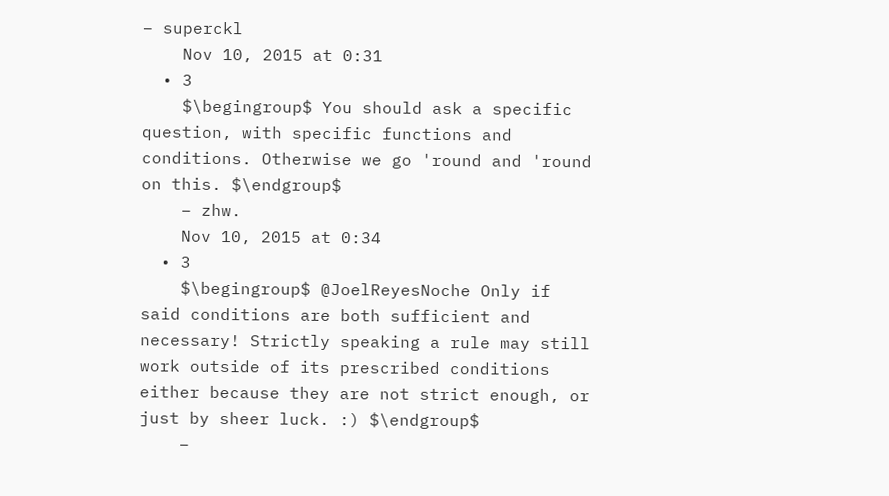– superckl
    Nov 10, 2015 at 0:31
  • 3
    $\begingroup$ You should ask a specific question, with specific functions and conditions. Otherwise we go 'round and 'round on this. $\endgroup$
    – zhw.
    Nov 10, 2015 at 0:34
  • 3
    $\begingroup$ @JoelReyesNoche Only if said conditions are both sufficient and necessary! Strictly speaking a rule may still work outside of its prescribed conditions either because they are not strict enough, or just by sheer luck. :) $\endgroup$
    –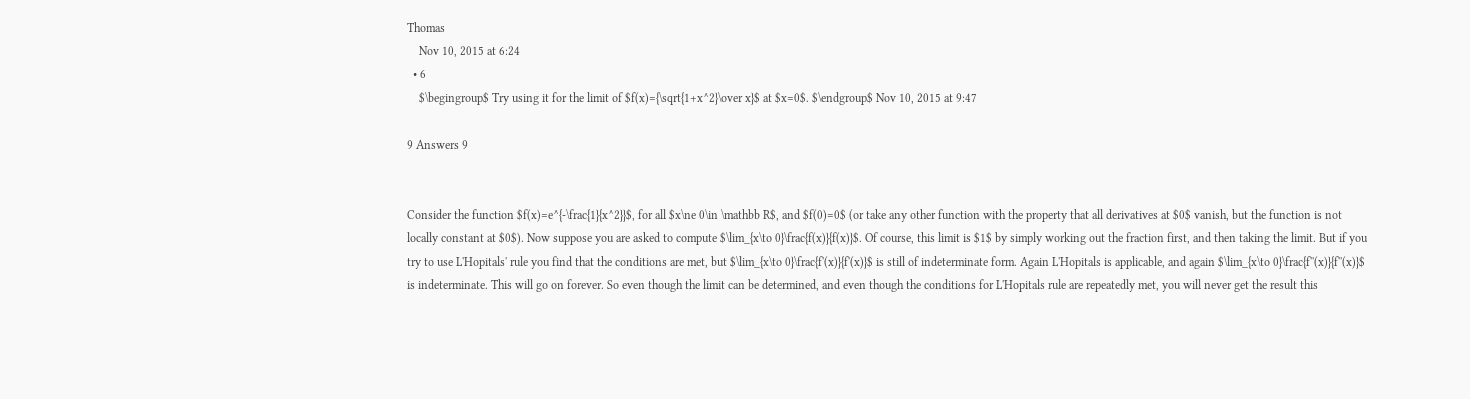Thomas
    Nov 10, 2015 at 6:24
  • 6
    $\begingroup$ Try using it for the limit of $f(x)={\sqrt{1+x^2}\over x}$ at $x=0$. $\endgroup$ Nov 10, 2015 at 9:47

9 Answers 9


Consider the function $f(x)=e^{-\frac{1}{x^2}}$, for all $x\ne 0\in \mathbb R$, and $f(0)=0$ (or take any other function with the property that all derivatives at $0$ vanish, but the function is not locally constant at $0$). Now suppose you are asked to compute $\lim_{x\to 0}\frac{f(x)}{f(x)}$. Of course, this limit is $1$ by simply working out the fraction first, and then taking the limit. But if you try to use L'Hopitals' rule you find that the conditions are met, but $\lim_{x\to 0}\frac{f'(x)}{f'(x)}$ is still of indeterminate form. Again L'Hopitals is applicable, and again $\lim_{x\to 0}\frac{f''(x)}{f''(x)}$ is indeterminate. This will go on forever. So even though the limit can be determined, and even though the conditions for L'Hopitals rule are repeatedly met, you will never get the result this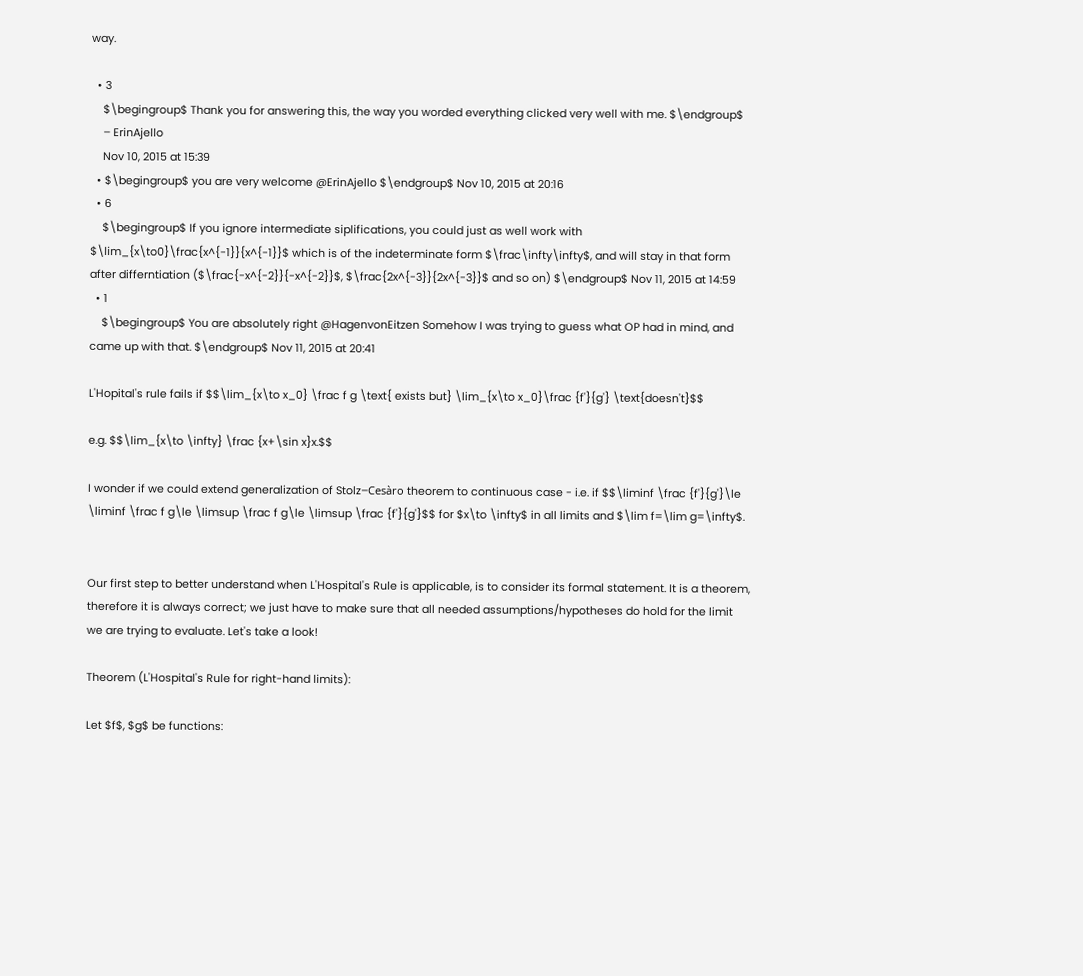way.

  • 3
    $\begingroup$ Thank you for answering this, the way you worded everything clicked very well with me. $\endgroup$
    – ErinAjello
    Nov 10, 2015 at 15:39
  • $\begingroup$ you are very welcome @ErinAjello $\endgroup$ Nov 10, 2015 at 20:16
  • 6
    $\begingroup$ If you ignore intermediate siplifications, you could just as well work with $\lim_{x\to0}\frac{x^{-1}}{x^{-1}}$ which is of the indeterminate form $\frac\infty\infty$, and will stay in that form after differntiation ($\frac{-x^{-2}}{-x^{-2}}$, $\frac{2x^{-3}}{2x^{-3}}$ and so on) $\endgroup$ Nov 11, 2015 at 14:59
  • 1
    $\begingroup$ You are absolutely right @HagenvonEitzen Somehow I was trying to guess what OP had in mind, and came up with that. $\endgroup$ Nov 11, 2015 at 20:41

L'Hopital's rule fails if $$\lim_{x\to x_0} \frac f g \text{ exists but} \lim_{x\to x_0}\frac {f'}{g'} \text{doesn't}$$

e.g. $$\lim_{x\to \infty} \frac {x+\sin x}x.$$

I wonder if we could extend generalization of Stolz–Cesàro theorem to continuous case - i.e. if $$\liminf \frac {f'}{g'}\le \liminf \frac f g\le \limsup \frac f g\le \limsup \frac {f'}{g'}$$ for $x\to \infty$ in all limits and $\lim f=\lim g=\infty$.


Our first step to better understand when L'Hospital's Rule is applicable, is to consider its formal statement. It is a theorem, therefore it is always correct; we just have to make sure that all needed assumptions/hypotheses do hold for the limit we are trying to evaluate. Let's take a look!

Theorem (L'Hospital's Rule for right-hand limits):

Let $f$, $g$ be functions: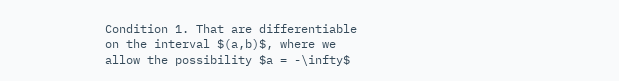Condition 1. That are differentiable on the interval $(a,b)$, where we allow the possibility $a = -\infty$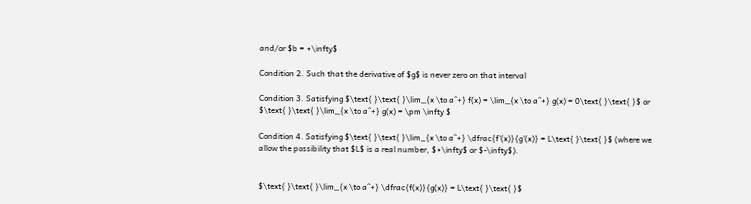and/or $b = +\infty$

Condition 2. Such that the derivative of $g$ is never zero on that interval

Condition 3. Satisfying $\text{ }\text{ }\lim_{x \to a^+} f(x) = \lim_{x \to a^+} g(x) = 0\text{ }\text{ }$ or $\text{ }\text{ }\lim_{x \to a^+} g(x) = \pm \infty $

Condition 4. Satisfying $\text{ }\text{ }\lim_{x \to a^+} \dfrac{f'(x)}{g'(x)} = L\text{ }\text{ }$ (where we allow the possibility that $L$ is a real number, $+\infty$ or $-\infty$).


$\text{ }\text{ }\lim_{x \to a^+} \dfrac{f(x)}{g(x)} = L\text{ }\text{ }$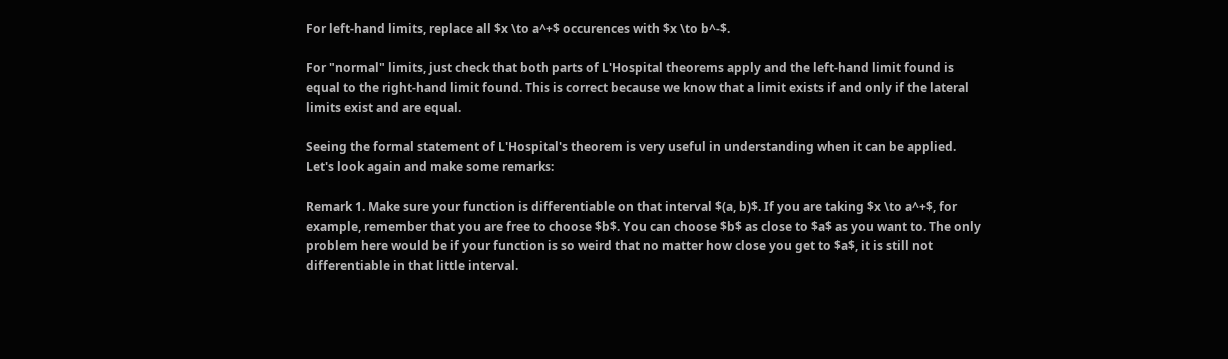For left-hand limits, replace all $x \to a^+$ occurences with $x \to b^-$.

For "normal" limits, just check that both parts of L'Hospital theorems apply and the left-hand limit found is equal to the right-hand limit found. This is correct because we know that a limit exists if and only if the lateral limits exist and are equal.

Seeing the formal statement of L'Hospital's theorem is very useful in understanding when it can be applied. Let's look again and make some remarks:

Remark 1. Make sure your function is differentiable on that interval $(a, b)$. If you are taking $x \to a^+$, for example, remember that you are free to choose $b$. You can choose $b$ as close to $a$ as you want to. The only problem here would be if your function is so weird that no matter how close you get to $a$, it is still not differentiable in that little interval.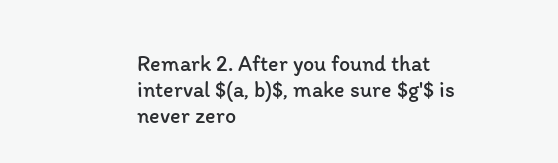Remark 2. After you found that interval $(a, b)$, make sure $g'$ is never zero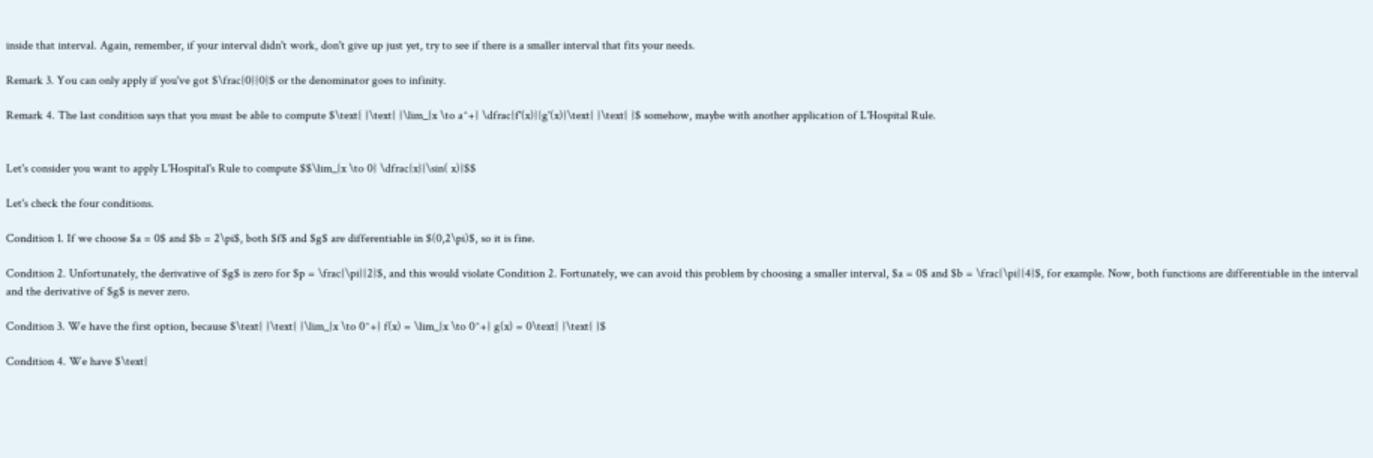inside that interval. Again, remember, if your interval didn't work, don't give up just yet, try to see if there is a smaller interval that fits your needs.

Remark 3. You can only apply if you've got $\frac{0}{0}$ or the denominator goes to infinity.

Remark 4. The last condition says that you must be able to compute $\text{ }\text{ }\lim_{x \to a^+} \dfrac{f'(x)}{g'(x)}\text{ }\text{ }$ somehow, maybe with another application of L'Hospital Rule.


Let's consider you want to apply L'Hospital's Rule to compute $$\lim_{x \to 0} \dfrac{x}{\sin( x)}$$

Let's check the four conditions.

Condition 1. If we choose $a = 0$ and $b = 2\pi$, both $f$ and $g$ are differentiable in $(0,2\pi)$, so it is fine.

Condition 2. Unfortunately, the derivative of $g$ is zero for $p = \frac{\pi}{2}$, and this would violate Condition 2. Fortunately, we can avoid this problem by choosing a smaller interval, $a = 0$ and $b = \frac{\pi}{4}$, for example. Now, both functions are differentiable in the interval and the derivative of $g$ is never zero.

Condition 3. We have the first option, because $\text{ }\text{ }\lim_{x \to 0^+} f(x) = \lim_{x \to 0^+} g(x) = 0\text{ }\text{ }$

Condition 4. We have $\text{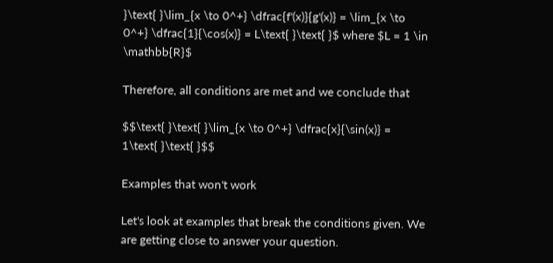}\text{ }\lim_{x \to 0^+} \dfrac{f'(x)}{g'(x)} = \lim_{x \to 0^+} \dfrac{1}{\cos(x)} = L\text{ }\text{ }$ where $L = 1 \in \mathbb{R}$

Therefore, all conditions are met and we conclude that

$$\text{ }\text{ }\lim_{x \to 0^+} \dfrac{x}{\sin(x)} = 1\text{ }\text{ }$$

Examples that won't work

Let's look at examples that break the conditions given. We are getting close to answer your question.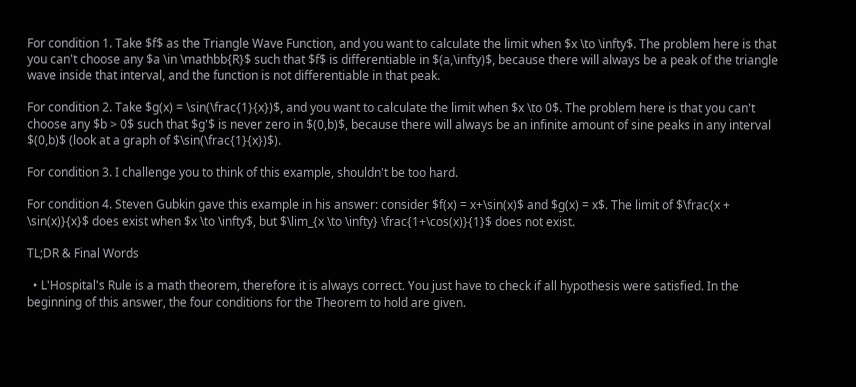For condition 1. Take $f$ as the Triangle Wave Function, and you want to calculate the limit when $x \to \infty$. The problem here is that you can't choose any $a \in \mathbb{R}$ such that $f$ is differentiable in $(a,\infty)$, because there will always be a peak of the triangle wave inside that interval, and the function is not differentiable in that peak.

For condition 2. Take $g(x) = \sin(\frac{1}{x})$, and you want to calculate the limit when $x \to 0$. The problem here is that you can't choose any $b > 0$ such that $g'$ is never zero in $(0,b)$, because there will always be an infinite amount of sine peaks in any interval $(0,b)$ (look at a graph of $\sin(\frac{1}{x})$).

For condition 3. I challenge you to think of this example, shouldn't be too hard.

For condition 4. Steven Gubkin gave this example in his answer: consider $f(x) = x+\sin(x)$ and $g(x) = x$. The limit of $\frac{x + \sin(x)}{x}$ does exist when $x \to \infty$, but $\lim_{x \to \infty} \frac{1+\cos(x)}{1}$ does not exist.

TL;DR & Final Words

  • L'Hospital's Rule is a math theorem, therefore it is always correct. You just have to check if all hypothesis were satisfied. In the beginning of this answer, the four conditions for the Theorem to hold are given.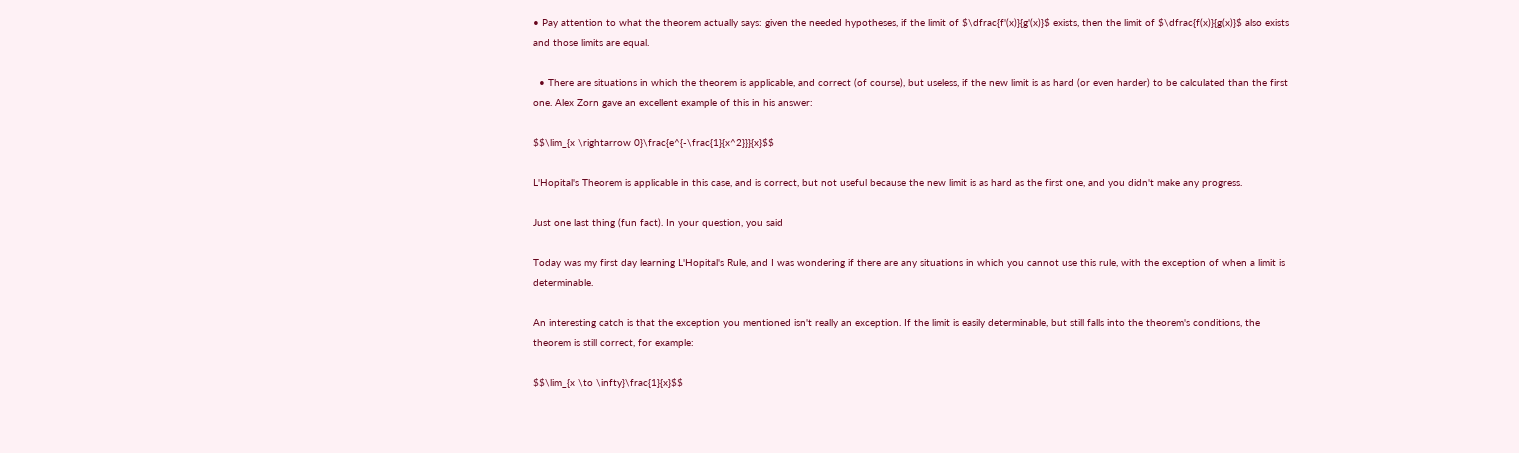• Pay attention to what the theorem actually says: given the needed hypotheses, if the limit of $\dfrac{f'(x)}{g'(x)}$ exists, then the limit of $\dfrac{f(x)}{g(x)}$ also exists and those limits are equal.

  • There are situations in which the theorem is applicable, and correct (of course), but useless, if the new limit is as hard (or even harder) to be calculated than the first one. Alex Zorn gave an excellent example of this in his answer:

$$\lim_{x \rightarrow 0}\frac{e^{-\frac{1}{x^2}}}{x}$$

L'Hopital's Theorem is applicable in this case, and is correct, but not useful because the new limit is as hard as the first one, and you didn't make any progress.

Just one last thing (fun fact). In your question, you said

Today was my first day learning L'Hopital's Rule, and I was wondering if there are any situations in which you cannot use this rule, with the exception of when a limit is determinable.

An interesting catch is that the exception you mentioned isn't really an exception. If the limit is easily determinable, but still falls into the theorem's conditions, the theorem is still correct, for example:

$$\lim_{x \to \infty}\frac{1}{x}$$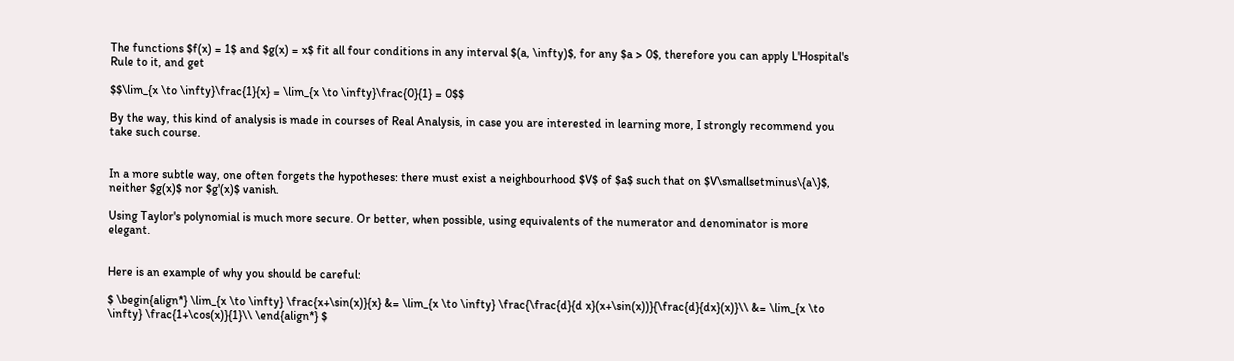The functions $f(x) = 1$ and $g(x) = x$ fit all four conditions in any interval $(a, \infty)$, for any $a > 0$, therefore you can apply L'Hospital's Rule to it, and get

$$\lim_{x \to \infty}\frac{1}{x} = \lim_{x \to \infty}\frac{0}{1} = 0$$

By the way, this kind of analysis is made in courses of Real Analysis, in case you are interested in learning more, I strongly recommend you take such course.


In a more subtle way, one often forgets the hypotheses: there must exist a neighbourhood $V$ of $a$ such that on $V\smallsetminus\{a\}$, neither $g(x)$ nor $g'(x)$ vanish.

Using Taylor's polynomial is much more secure. Or better, when possible, using equivalents of the numerator and denominator is more elegant.


Here is an example of why you should be careful:

$ \begin{align*} \lim_{x \to \infty} \frac{x+\sin(x)}{x} &= \lim_{x \to \infty} \frac{\frac{d}{d x}(x+\sin(x))}{\frac{d}{dx}(x)}\\ &= \lim_{x \to \infty} \frac{1+\cos(x)}{1}\\ \end{align*} $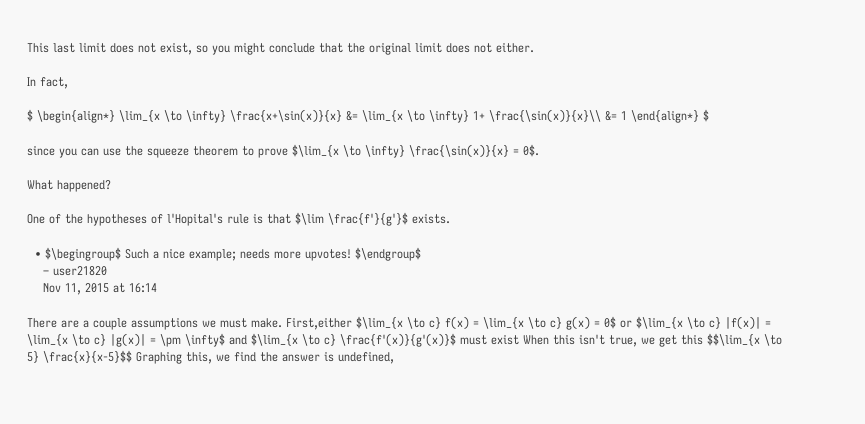This last limit does not exist, so you might conclude that the original limit does not either.

In fact,

$ \begin{align*} \lim_{x \to \infty} \frac{x+\sin(x)}{x} &= \lim_{x \to \infty} 1+ \frac{\sin(x)}{x}\\ &= 1 \end{align*} $

since you can use the squeeze theorem to prove $\lim_{x \to \infty} \frac{\sin(x)}{x} = 0$.

What happened?

One of the hypotheses of l'Hopital's rule is that $\lim \frac{f'}{g'}$ exists.

  • $\begingroup$ Such a nice example; needs more upvotes! $\endgroup$
    – user21820
    Nov 11, 2015 at 16:14

There are a couple assumptions we must make. First,either $\lim_{x \to c} f(x) = \lim_{x \to c} g(x) = 0$ or $\lim_{x \to c} |f(x)| = \lim_{x \to c} |g(x)| = \pm \infty$ and $\lim_{x \to c} \frac{f'(x)}{g'(x)}$ must exist When this isn't true, we get this $$\lim_{x \to 5} \frac{x}{x-5}$$ Graphing this, we find the answer is undefined,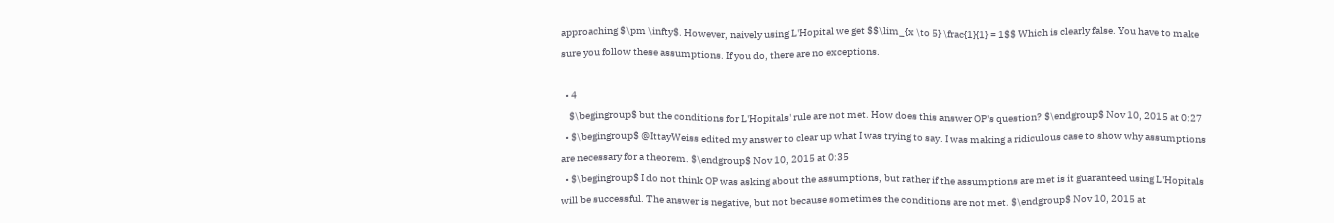approaching $\pm \infty$. However, naively using L'Hopital we get $$\lim_{x \to 5} \frac{1}{1} = 1$$ Which is clearly false. You have to make sure you follow these assumptions. If you do, there are no exceptions.

  • 4
    $\begingroup$ but the conditions for L'Hopitals' rule are not met. How does this answer OP's question? $\endgroup$ Nov 10, 2015 at 0:27
  • $\begingroup$ @IttayWeiss edited my answer to clear up what I was trying to say. I was making a ridiculous case to show why assumptions are necessary for a theorem. $\endgroup$ Nov 10, 2015 at 0:35
  • $\begingroup$ I do not think OP was asking about the assumptions, but rather if the assumptions are met is it guaranteed using L'Hopitals will be successful. The answer is negative, but not because sometimes the conditions are not met. $\endgroup$ Nov 10, 2015 at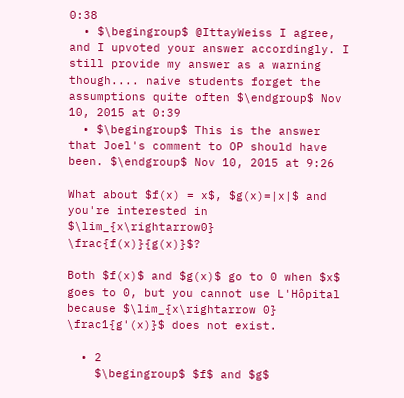0:38
  • $\begingroup$ @IttayWeiss I agree, and I upvoted your answer accordingly. I still provide my answer as a warning though.... naive students forget the assumptions quite often $\endgroup$ Nov 10, 2015 at 0:39
  • $\begingroup$ This is the answer that Joel's comment to OP should have been. $\endgroup$ Nov 10, 2015 at 9:26

What about $f(x) = x$, $g(x)=|x|$ and you're interested in $\lim_{x\rightarrow0} \frac{f(x)}{g(x)}$?

Both $f(x)$ and $g(x)$ go to 0 when $x$ goes to 0, but you cannot use L'Hôpital because $\lim_{x\rightarrow 0} \frac1{g'(x)}$ does not exist.

  • 2
    $\begingroup$ $f$ and $g$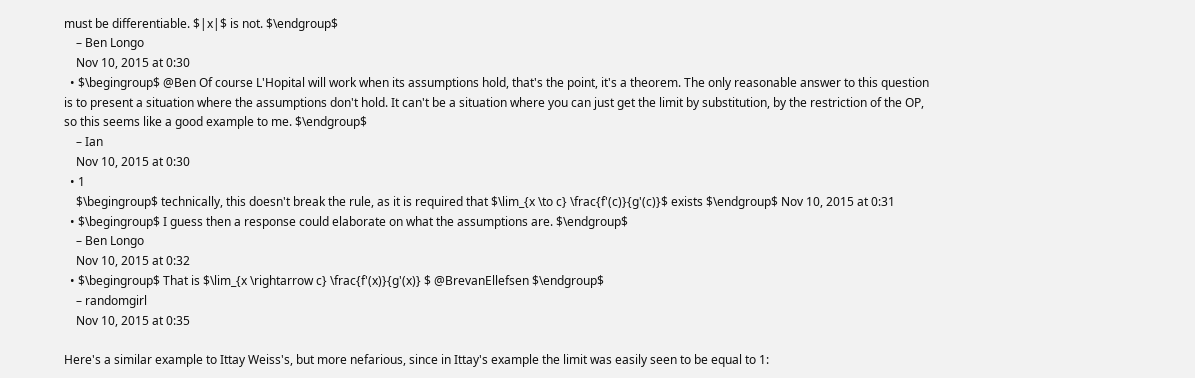must be differentiable. $|x|$ is not. $\endgroup$
    – Ben Longo
    Nov 10, 2015 at 0:30
  • $\begingroup$ @Ben Of course L'Hopital will work when its assumptions hold, that's the point, it's a theorem. The only reasonable answer to this question is to present a situation where the assumptions don't hold. It can't be a situation where you can just get the limit by substitution, by the restriction of the OP, so this seems like a good example to me. $\endgroup$
    – Ian
    Nov 10, 2015 at 0:30
  • 1
    $\begingroup$ technically, this doesn't break the rule, as it is required that $\lim_{x \to c} \frac{f'(c)}{g'(c)}$ exists $\endgroup$ Nov 10, 2015 at 0:31
  • $\begingroup$ I guess then a response could elaborate on what the assumptions are. $\endgroup$
    – Ben Longo
    Nov 10, 2015 at 0:32
  • $\begingroup$ That is $\lim_{x \rightarrow c} \frac{f'(x)}{g'(x)} $ @BrevanEllefsen $\endgroup$
    – randomgirl
    Nov 10, 2015 at 0:35

Here's a similar example to Ittay Weiss's, but more nefarious, since in Ittay's example the limit was easily seen to be equal to 1: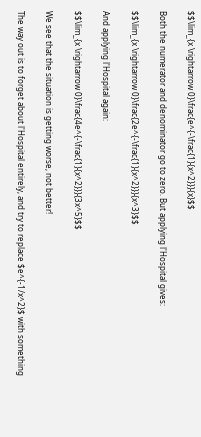$$\lim_{x \rightarrow 0}\frac{e^{-\frac{1}{x^2}}}{x}$$

Both the numerator and denominator go to zero. But applying l'Hospital gives:

$$\lim_{x \rightarrow 0}\frac{2e^{-\frac{1}{x^2}}}{x^3}$$

And applying l'Hospital again:

$$\lim_{x \rightarrow 0}\frac{4e^{-\frac{1}{x^2}}}{3x^5}$$

We see that the situation is getting worse, not better!

The way out is to forget about l'Hospital entirely, and try to replace $e^{-1/x^2}$ with something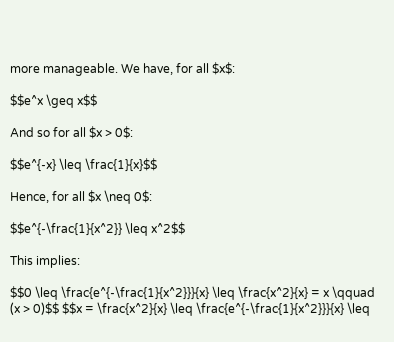more manageable. We have, for all $x$:

$$e^x \geq x$$

And so for all $x > 0$:

$$e^{-x} \leq \frac{1}{x}$$

Hence, for all $x \neq 0$:

$$e^{-\frac{1}{x^2}} \leq x^2$$

This implies:

$$0 \leq \frac{e^{-\frac{1}{x^2}}}{x} \leq \frac{x^2}{x} = x \qquad (x > 0)$$ $$x = \frac{x^2}{x} \leq \frac{e^{-\frac{1}{x^2}}}{x} \leq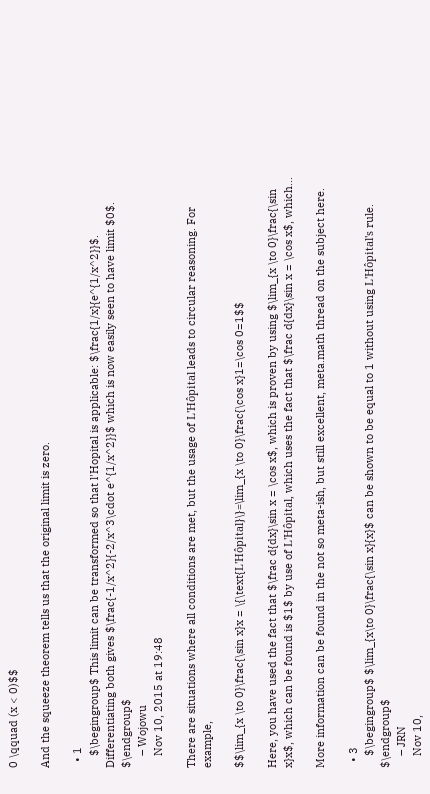0 \qquad (x < 0)$$

And the squeeze theorem tells us that the original limit is zero.

  • 1
    $\begingroup$ This limit can be transformed so that l'Hopital is applicable: $\frac{1/x}{e^{1/x^2}}$. Differentiating both gives $\frac{-1/x^2}{-2/x^3\cdot e^{1/x^2}}$ which is now easily seen to have limit $0$. $\endgroup$
    – Wojowu
    Nov 10, 2015 at 19:48

There are situations where all conditions are met, but the usage of L'Hôpital leads to circular reasoning. For example,

$$\lim_{x \to 0}\frac{\sin x}x = \{\text{L'Hôpital}\}=\lim_{x \to 0}\frac{\cos x}1=\cos 0=1$$

Here, you have used the fact that $\frac d{dx}\sin x = \cos x$, which is proven by using $\lim_{x \to 0}\frac{\sin x}x$, which can be found is $1$ by use of L'Hôpital, which uses the fact that $\frac d{dx}\sin x = \cos x$, which...

More information can be found in the not so meta-ish, but still excellent, meta.math thread on the subject here.

  • 3
    $\begingroup$ $\lim_{x\to 0}\frac{\sin x}{x}$ can be shown to be equal to 1 without using L'Hôpital's rule. $\endgroup$
    – JRN
    Nov 10,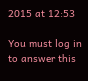2015 at 12:53

You must log in to answer this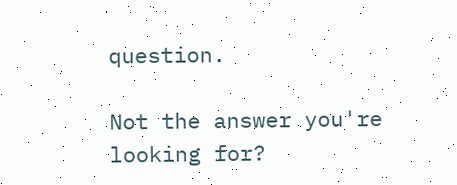question.

Not the answer you're looking for?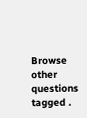Browse other questions tagged .